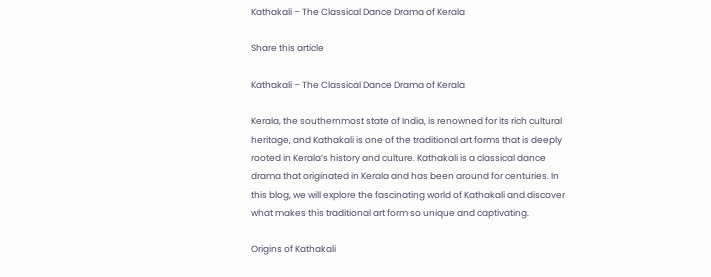Kathakali – The Classical Dance Drama of Kerala

Share this article

Kathakali – The Classical Dance Drama of Kerala

Kerala, the southernmost state of India, is renowned for its rich cultural heritage, and Kathakali is one of the traditional art forms that is deeply rooted in Kerala’s history and culture. Kathakali is a classical dance drama that originated in Kerala and has been around for centuries. In this blog, we will explore the fascinating world of Kathakali and discover what makes this traditional art form so unique and captivating.

Origins of Kathakali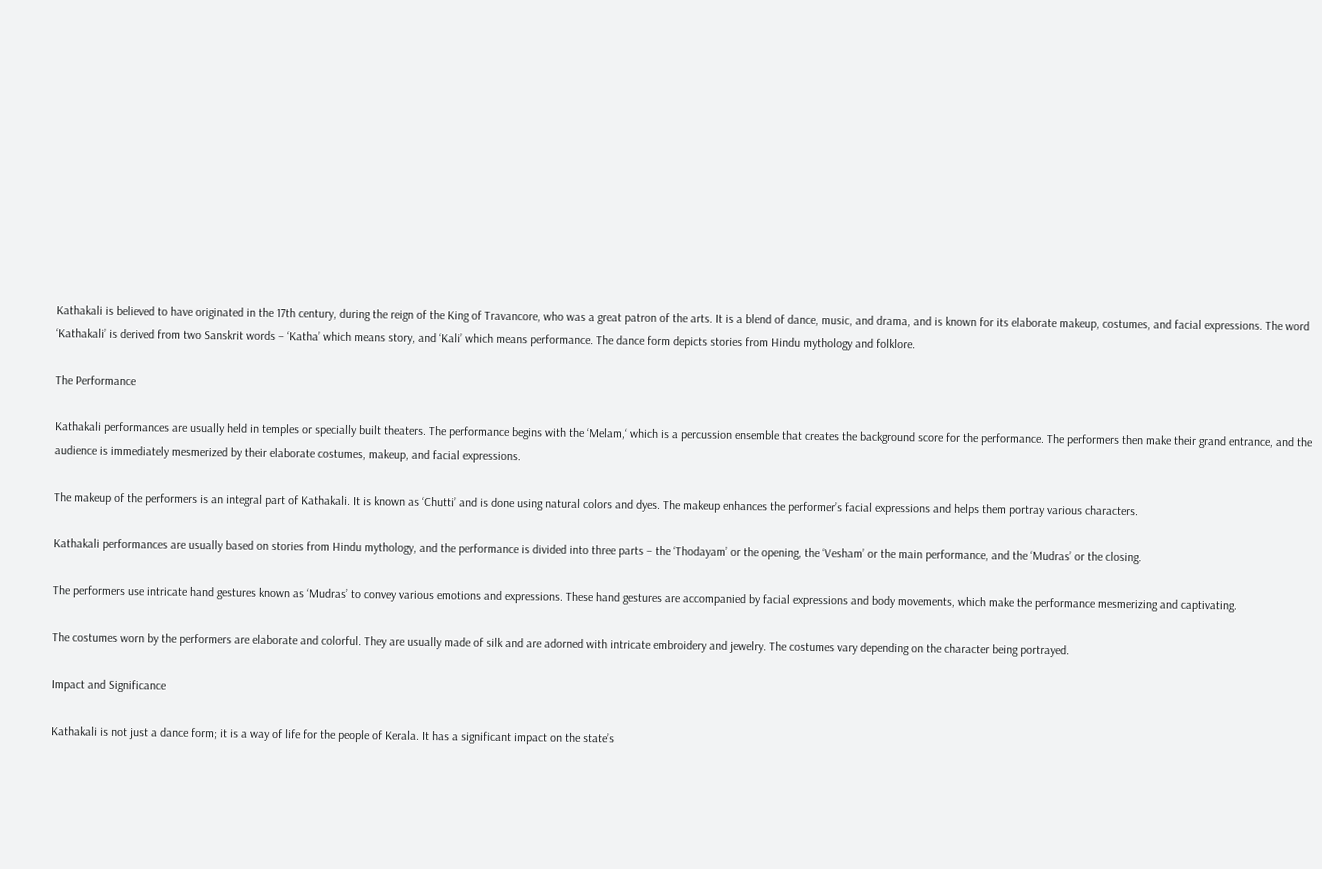Kathakali is believed to have originated in the 17th century, during the reign of the King of Travancore, who was a great patron of the arts. It is a blend of dance, music, and drama, and is known for its elaborate makeup, costumes, and facial expressions. The word ‘Kathakali’ is derived from two Sanskrit words – ‘Katha’ which means story, and ‘Kali’ which means performance. The dance form depicts stories from Hindu mythology and folklore.

The Performance

Kathakali performances are usually held in temples or specially built theaters. The performance begins with the ‘Melam,‘ which is a percussion ensemble that creates the background score for the performance. The performers then make their grand entrance, and the audience is immediately mesmerized by their elaborate costumes, makeup, and facial expressions.

The makeup of the performers is an integral part of Kathakali. It is known as ‘Chutti’ and is done using natural colors and dyes. The makeup enhances the performer’s facial expressions and helps them portray various characters.

Kathakali performances are usually based on stories from Hindu mythology, and the performance is divided into three parts – the ‘Thodayam’ or the opening, the ‘Vesham’ or the main performance, and the ‘Mudras’ or the closing.

The performers use intricate hand gestures known as ‘Mudras’ to convey various emotions and expressions. These hand gestures are accompanied by facial expressions and body movements, which make the performance mesmerizing and captivating.

The costumes worn by the performers are elaborate and colorful. They are usually made of silk and are adorned with intricate embroidery and jewelry. The costumes vary depending on the character being portrayed.

Impact and Significance

Kathakali is not just a dance form; it is a way of life for the people of Kerala. It has a significant impact on the state’s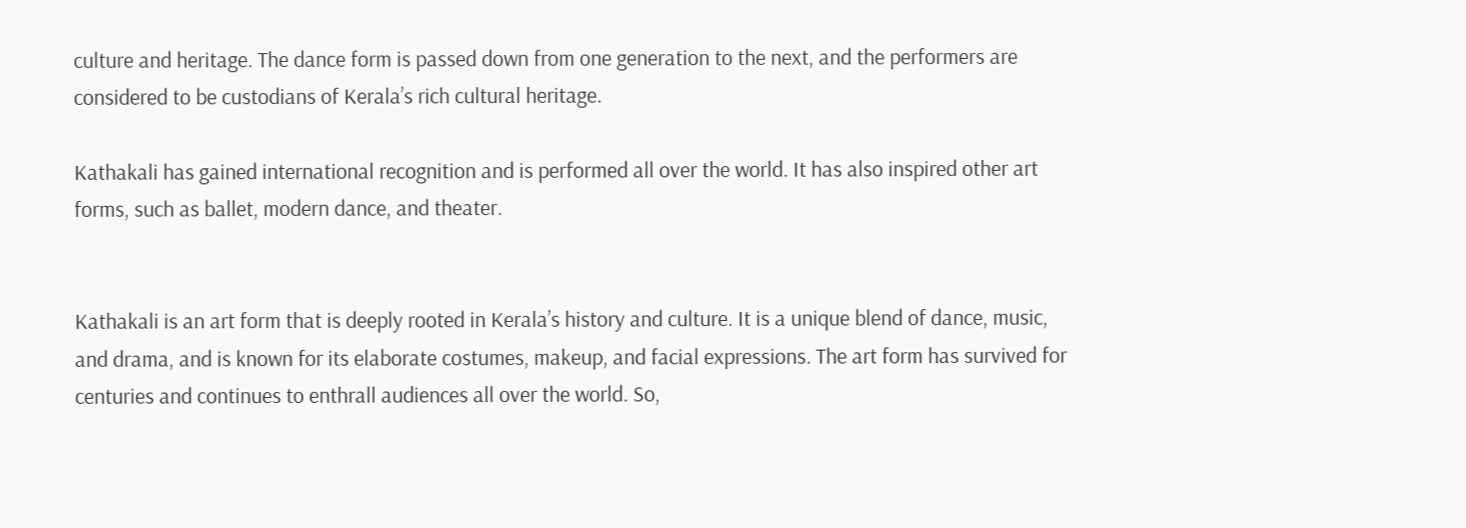culture and heritage. The dance form is passed down from one generation to the next, and the performers are considered to be custodians of Kerala’s rich cultural heritage.

Kathakali has gained international recognition and is performed all over the world. It has also inspired other art forms, such as ballet, modern dance, and theater.


Kathakali is an art form that is deeply rooted in Kerala’s history and culture. It is a unique blend of dance, music, and drama, and is known for its elaborate costumes, makeup, and facial expressions. The art form has survived for centuries and continues to enthrall audiences all over the world. So,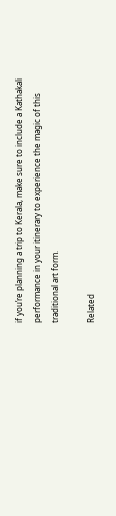if you’re planning a trip to Kerala, make sure to include a Kathakali performance in your itinerary to experience the magic of this traditional art form.

Related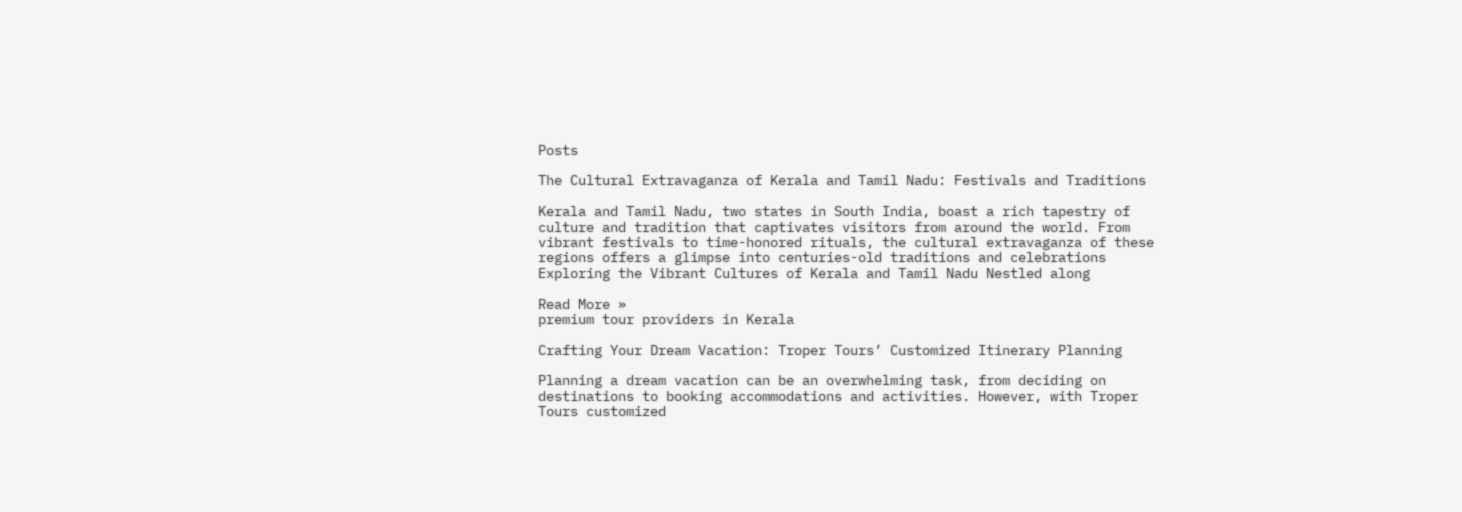Posts

The Cultural Extravaganza of Kerala and Tamil Nadu: Festivals and Traditions

Kerala and Tamil Nadu, two states in South India, boast a rich tapestry of culture and tradition that captivates visitors from around the world. From vibrant festivals to time-honored rituals, the cultural extravaganza of these regions offers a glimpse into centuries-old traditions and celebrations Exploring the Vibrant Cultures of Kerala and Tamil Nadu Nestled along

Read More »
premium tour providers in Kerala

Crafting Your Dream Vacation: Troper Tours’ Customized Itinerary Planning

Planning a dream vacation can be an overwhelming task, from deciding on destinations to booking accommodations and activities. However, with Troper Tours customized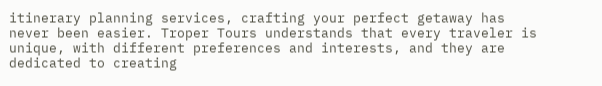itinerary planning services, crafting your perfect getaway has never been easier. Troper Tours understands that every traveler is unique, with different preferences and interests, and they are dedicated to creating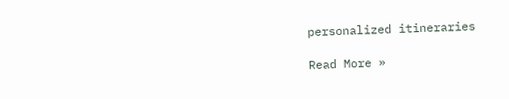personalized itineraries

Read More »